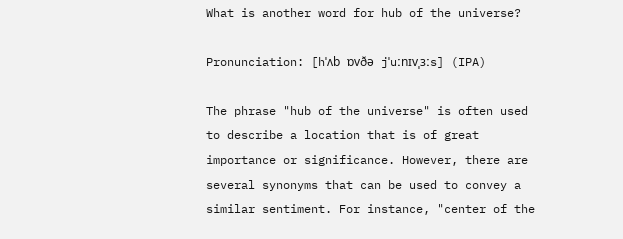What is another word for hub of the universe?

Pronunciation: [hˈʌb ɒvðə jˈuːnɪvˌɜːs] (IPA)

The phrase "hub of the universe" is often used to describe a location that is of great importance or significance. However, there are several synonyms that can be used to convey a similar sentiment. For instance, "center of the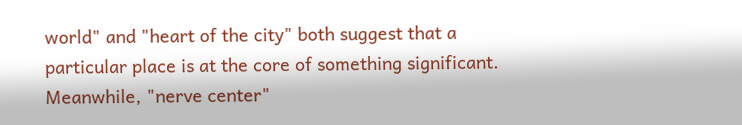world" and "heart of the city" both suggest that a particular place is at the core of something significant. Meanwhile, "nerve center"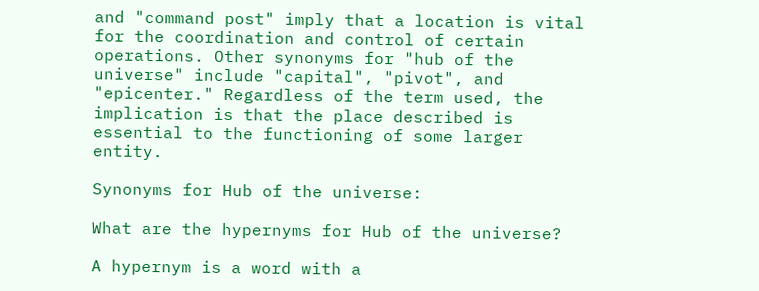and "command post" imply that a location is vital for the coordination and control of certain operations. Other synonyms for "hub of the universe" include "capital", "pivot", and "epicenter." Regardless of the term used, the implication is that the place described is essential to the functioning of some larger entity.

Synonyms for Hub of the universe:

What are the hypernyms for Hub of the universe?

A hypernym is a word with a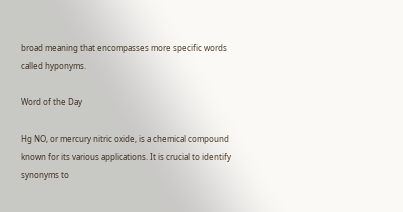broad meaning that encompasses more specific words called hyponyms.

Word of the Day

Hg NO, or mercury nitric oxide, is a chemical compound known for its various applications. It is crucial to identify synonyms to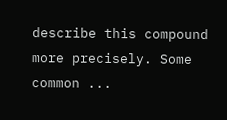describe this compound more precisely. Some common ...